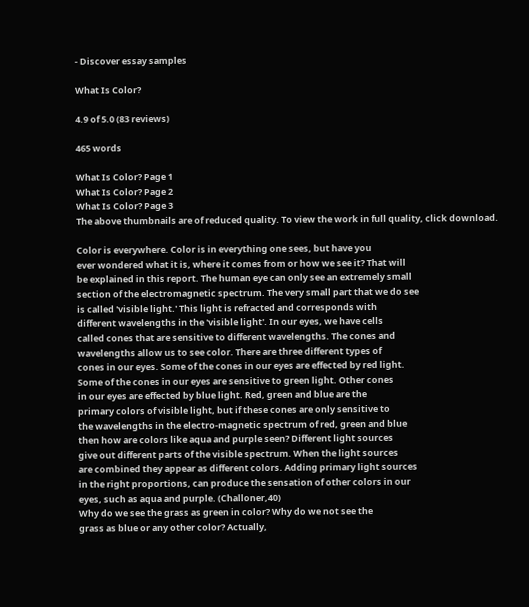- Discover essay samples

What Is Color?

4.9 of 5.0 (83 reviews)

465 words

What Is Color? Page 1
What Is Color? Page 2
What Is Color? Page 3
The above thumbnails are of reduced quality. To view the work in full quality, click download.

Color is everywhere. Color is in everything one sees, but have you
ever wondered what it is, where it comes from or how we see it? That will
be explained in this report. The human eye can only see an extremely small
section of the electromagnetic spectrum. The very small part that we do see
is called 'visible light.' This light is refracted and corresponds with
different wavelengths in the 'visible light'. In our eyes, we have cells
called cones that are sensitive to different wavelengths. The cones and
wavelengths allow us to see color. There are three different types of
cones in our eyes. Some of the cones in our eyes are effected by red light.
Some of the cones in our eyes are sensitive to green light. Other cones
in our eyes are effected by blue light. Red, green and blue are the
primary colors of visible light, but if these cones are only sensitive to
the wavelengths in the electro-magnetic spectrum of red, green and blue
then how are colors like aqua and purple seen? Different light sources
give out different parts of the visible spectrum. When the light sources
are combined they appear as different colors. Adding primary light sources
in the right proportions, can produce the sensation of other colors in our
eyes, such as aqua and purple. (Challoner,40)
Why do we see the grass as green in color? Why do we not see the
grass as blue or any other color? Actually,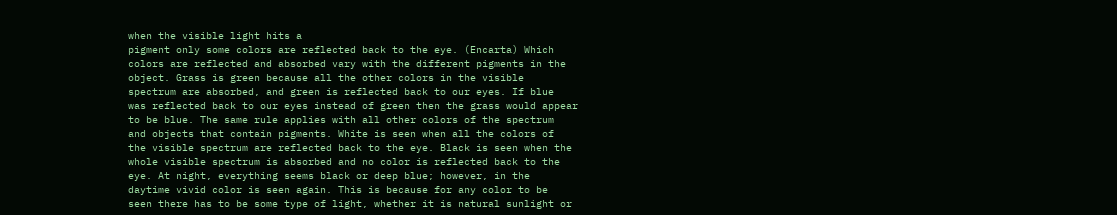when the visible light hits a
pigment only some colors are reflected back to the eye. (Encarta) Which
colors are reflected and absorbed vary with the different pigments in the
object. Grass is green because all the other colors in the visible
spectrum are absorbed, and green is reflected back to our eyes. If blue
was reflected back to our eyes instead of green then the grass would appear
to be blue. The same rule applies with all other colors of the spectrum
and objects that contain pigments. White is seen when all the colors of
the visible spectrum are reflected back to the eye. Black is seen when the
whole visible spectrum is absorbed and no color is reflected back to the
eye. At night, everything seems black or deep blue; however, in the
daytime vivid color is seen again. This is because for any color to be
seen there has to be some type of light, whether it is natural sunlight or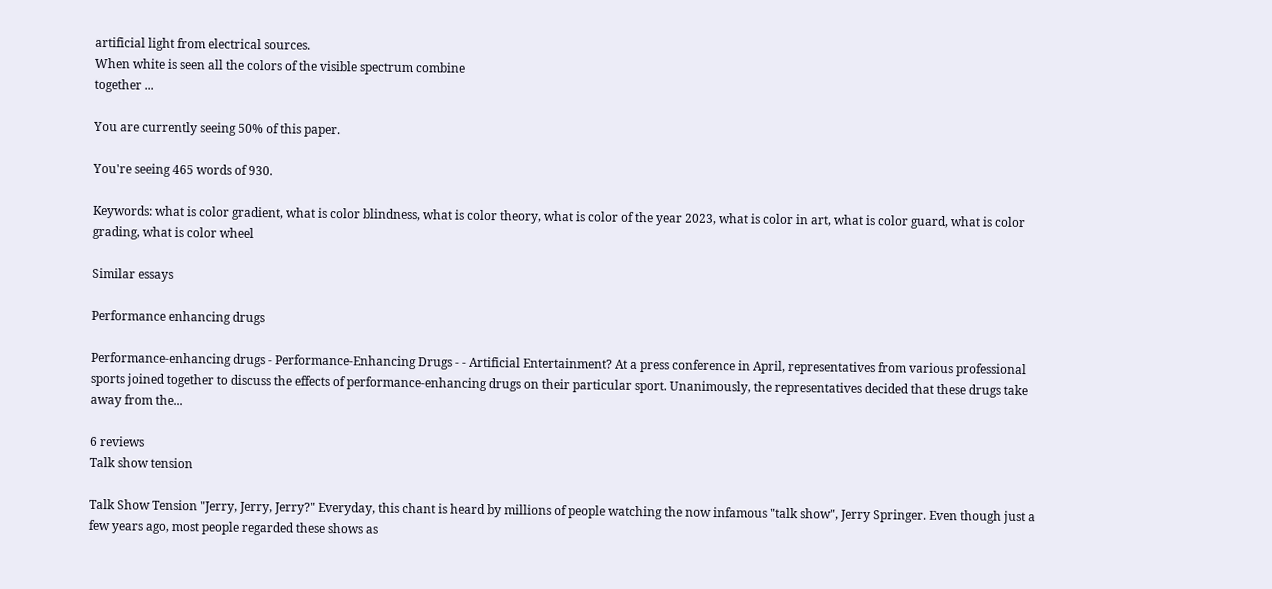artificial light from electrical sources.
When white is seen all the colors of the visible spectrum combine
together ...

You are currently seeing 50% of this paper.

You're seeing 465 words of 930.

Keywords: what is color gradient, what is color blindness, what is color theory, what is color of the year 2023, what is color in art, what is color guard, what is color grading, what is color wheel

Similar essays

Performance enhancing drugs

Performance-enhancing drugs - Performance-Enhancing Drugs - - Artificial Entertainment? At a press conference in April, representatives from various professional sports joined together to discuss the effects of performance-enhancing drugs on their particular sport. Unanimously, the representatives decided that these drugs take away from the...

6 reviews
Talk show tension

Talk Show Tension "Jerry, Jerry, Jerry?" Everyday, this chant is heard by millions of people watching the now infamous "talk show", Jerry Springer. Even though just a few years ago, most people regarded these shows as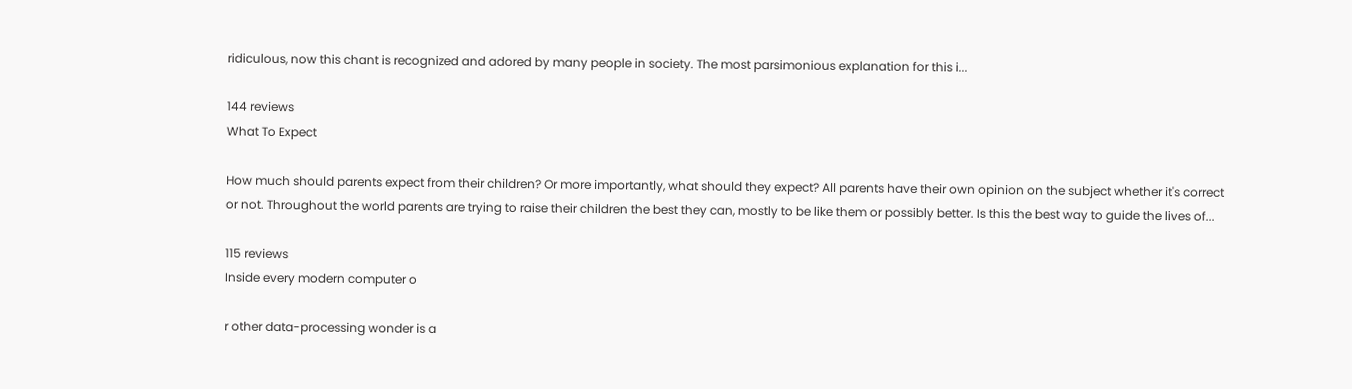ridiculous, now this chant is recognized and adored by many people in society. The most parsimonious explanation for this i...

144 reviews
What To Expect

How much should parents expect from their children? Or more importantly, what should they expect? All parents have their own opinion on the subject whether it's correct or not. Throughout the world parents are trying to raise their children the best they can, mostly to be like them or possibly better. Is this the best way to guide the lives of...

115 reviews
Inside every modern computer o

r other data-processing wonder is a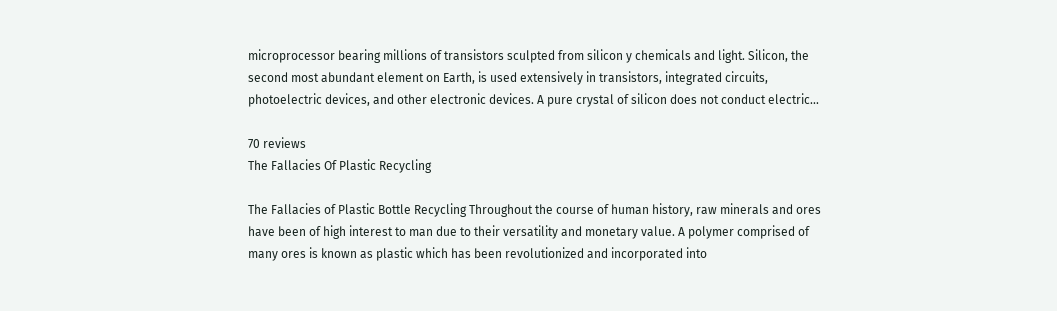microprocessor bearing millions of transistors sculpted from silicon y chemicals and light. Silicon, the second most abundant element on Earth, is used extensively in transistors, integrated circuits, photoelectric devices, and other electronic devices. A pure crystal of silicon does not conduct electric...

70 reviews
The Fallacies Of Plastic Recycling

The Fallacies of Plastic Bottle Recycling Throughout the course of human history, raw minerals and ores have been of high interest to man due to their versatility and monetary value. A polymer comprised of many ores is known as plastic which has been revolutionized and incorporated into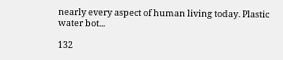nearly every aspect of human living today. Plastic water bot...

132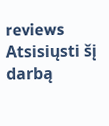reviews
Atsisiųsti šį darbą